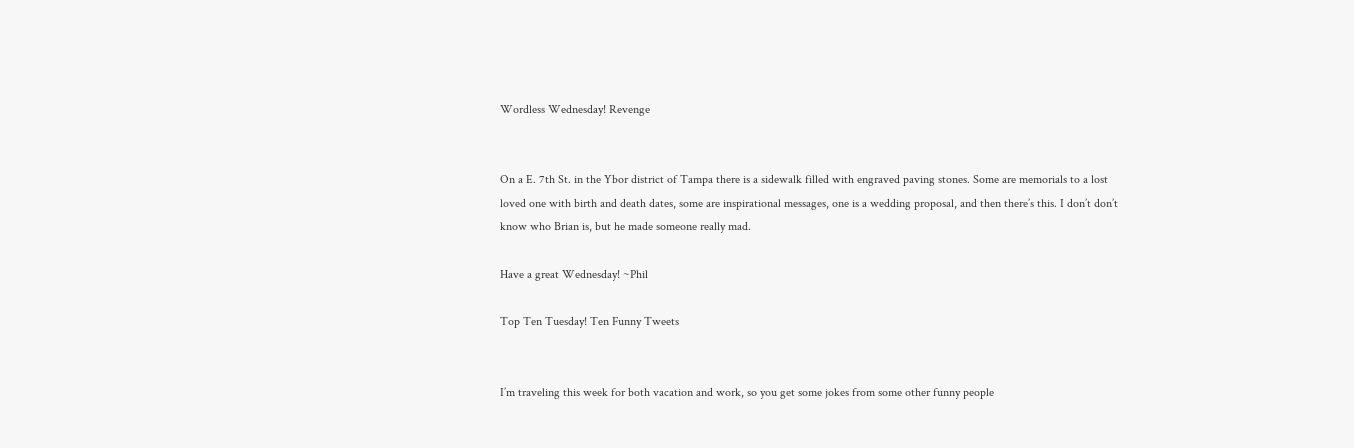Wordless Wednesday! Revenge


On a E. 7th St. in the Ybor district of Tampa there is a sidewalk filled with engraved paving stones. Some are memorials to a lost loved one with birth and death dates, some are inspirational messages, one is a wedding proposal, and then there’s this. I don’t don’t know who Brian is, but he made someone really mad.

Have a great Wednesday! ~Phil

Top Ten Tuesday! Ten Funny Tweets


I’m traveling this week for both vacation and work, so you get some jokes from some other funny people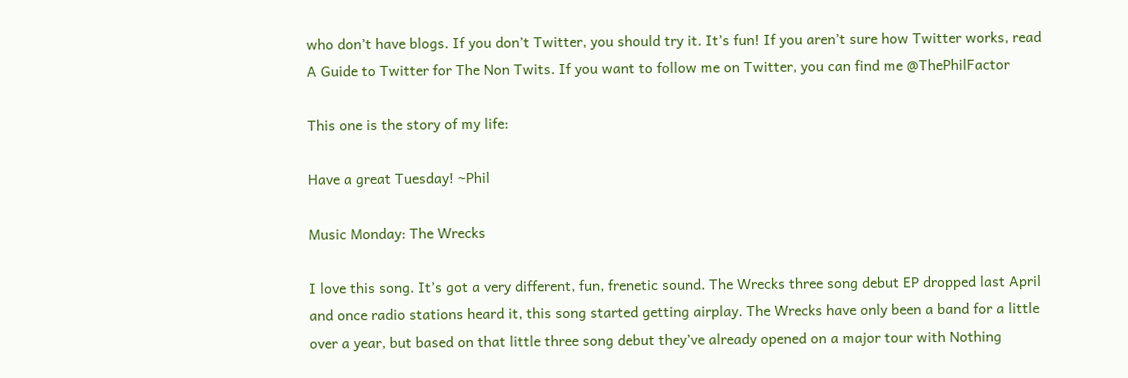who don’t have blogs. If you don’t Twitter, you should try it. It’s fun! If you aren’t sure how Twitter works, read A Guide to Twitter for The Non Twits. If you want to follow me on Twitter, you can find me @ThePhilFactor

This one is the story of my life:

Have a great Tuesday! ~Phil

Music Monday: The Wrecks

I love this song. It’s got a very different, fun, frenetic sound. The Wrecks three song debut EP dropped last April and once radio stations heard it, this song started getting airplay. The Wrecks have only been a band for a little over a year, but based on that little three song debut they’ve already opened on a major tour with Nothing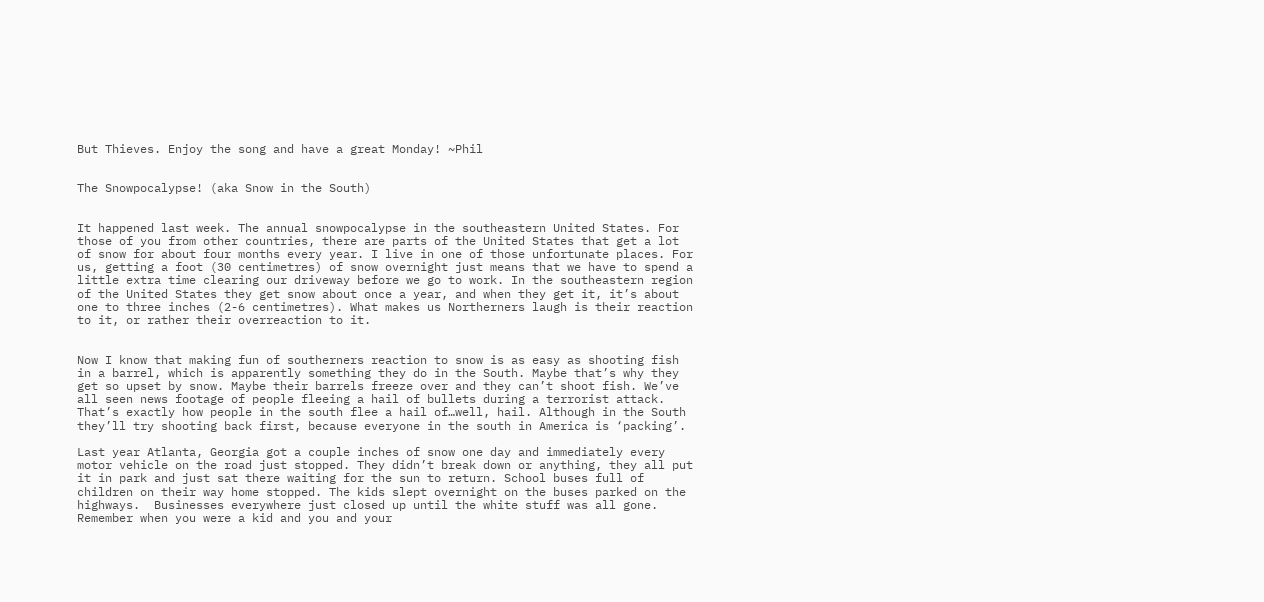But Thieves. Enjoy the song and have a great Monday! ~Phil


The Snowpocalypse! (aka Snow in the South)


It happened last week. The annual snowpocalypse in the southeastern United States. For those of you from other countries, there are parts of the United States that get a lot of snow for about four months every year. I live in one of those unfortunate places. For us, getting a foot (30 centimetres) of snow overnight just means that we have to spend a little extra time clearing our driveway before we go to work. In the southeastern region of the United States they get snow about once a year, and when they get it, it’s about one to three inches (2-6 centimetres). What makes us Northerners laugh is their reaction to it, or rather their overreaction to it.


Now I know that making fun of southerners reaction to snow is as easy as shooting fish in a barrel, which is apparently something they do in the South. Maybe that’s why they get so upset by snow. Maybe their barrels freeze over and they can’t shoot fish. We’ve all seen news footage of people fleeing a hail of bullets during a terrorist attack. That’s exactly how people in the south flee a hail of…well, hail. Although in the South they’ll try shooting back first, because everyone in the south in America is ‘packing’.

Last year Atlanta, Georgia got a couple inches of snow one day and immediately every motor vehicle on the road just stopped. They didn’t break down or anything, they all put it in park and just sat there waiting for the sun to return. School buses full of children on their way home stopped. The kids slept overnight on the buses parked on the highways.  Businesses everywhere just closed up until the white stuff was all gone. Remember when you were a kid and you and your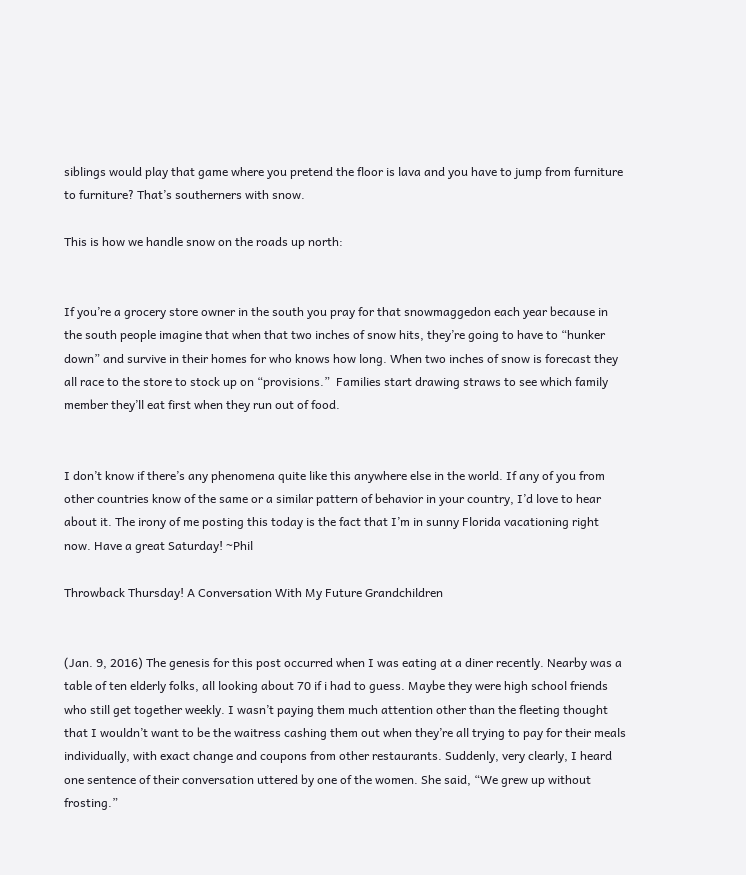siblings would play that game where you pretend the floor is lava and you have to jump from furniture to furniture? That’s southerners with snow.

This is how we handle snow on the roads up north:


If you’re a grocery store owner in the south you pray for that snowmaggedon each year because in the south people imagine that when that two inches of snow hits, they’re going to have to “hunker down” and survive in their homes for who knows how long. When two inches of snow is forecast they all race to the store to stock up on “provisions.”  Families start drawing straws to see which family member they’ll eat first when they run out of food.


I don’t know if there’s any phenomena quite like this anywhere else in the world. If any of you from other countries know of the same or a similar pattern of behavior in your country, I’d love to hear about it. The irony of me posting this today is the fact that I’m in sunny Florida vacationing right now. Have a great Saturday! ~Phil

Throwback Thursday! A Conversation With My Future Grandchildren


(Jan. 9, 2016) The genesis for this post occurred when I was eating at a diner recently. Nearby was a table of ten elderly folks, all looking about 70 if i had to guess. Maybe they were high school friends who still get together weekly. I wasn’t paying them much attention other than the fleeting thought that I wouldn’t want to be the waitress cashing them out when they’re all trying to pay for their meals individually, with exact change and coupons from other restaurants. Suddenly, very clearly, I heard one sentence of their conversation uttered by one of the women. She said, “We grew up without frosting.”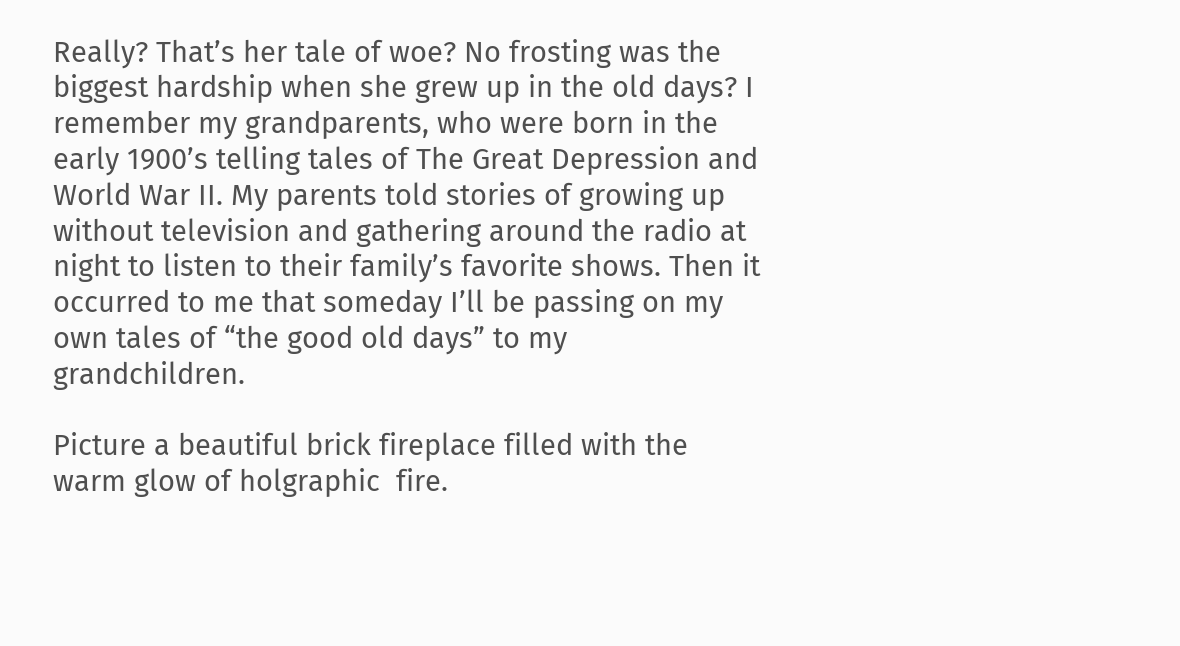Really? That’s her tale of woe? No frosting was the biggest hardship when she grew up in the old days? I remember my grandparents, who were born in the early 1900’s telling tales of The Great Depression and World War II. My parents told stories of growing up without television and gathering around the radio at night to listen to their family’s favorite shows. Then it occurred to me that someday I’ll be passing on my own tales of “the good old days” to my grandchildren.

Picture a beautiful brick fireplace filled with the warm glow of holgraphic  fire.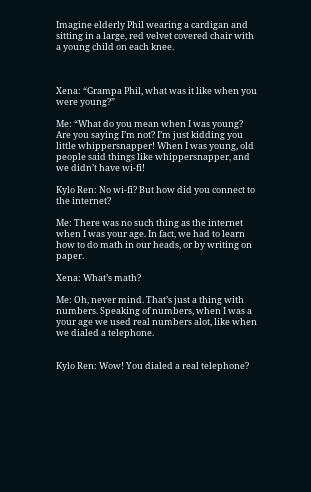Imagine elderly Phil wearing a cardigan and sitting in a large, red velvet covered chair with a young child on each knee.



Xena: “Grampa Phil, what was it like when you were young?”

Me: “What do you mean when I was young? Are you saying I’m not? I’m just kidding you little whippersnapper! When I was young, old people said things like whippersnapper, and we didn’t have wi-fi!

Kylo Ren: No wi-fi? But how did you connect to the internet?

Me: There was no such thing as the internet when I was your age. In fact, we had to learn how to do math in our heads, or by writing on paper.

Xena: What’s math?

Me: Oh, never mind. That’s just a thing with numbers. Speaking of numbers, when I was a your age we used real numbers alot, like when we dialed a telephone.


Kylo Ren: Wow! You dialed a real telephone?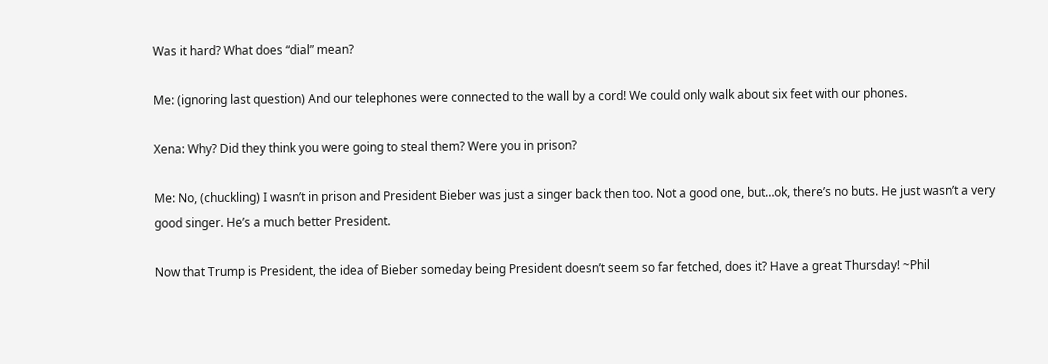Was it hard? What does “dial” mean?

Me: (ignoring last question) And our telephones were connected to the wall by a cord! We could only walk about six feet with our phones.

Xena: Why? Did they think you were going to steal them? Were you in prison?

Me: No, (chuckling) I wasn’t in prison and President Bieber was just a singer back then too. Not a good one, but…ok, there’s no buts. He just wasn’t a very good singer. He’s a much better President.

Now that Trump is President, the idea of Bieber someday being President doesn’t seem so far fetched, does it? Have a great Thursday! ~Phil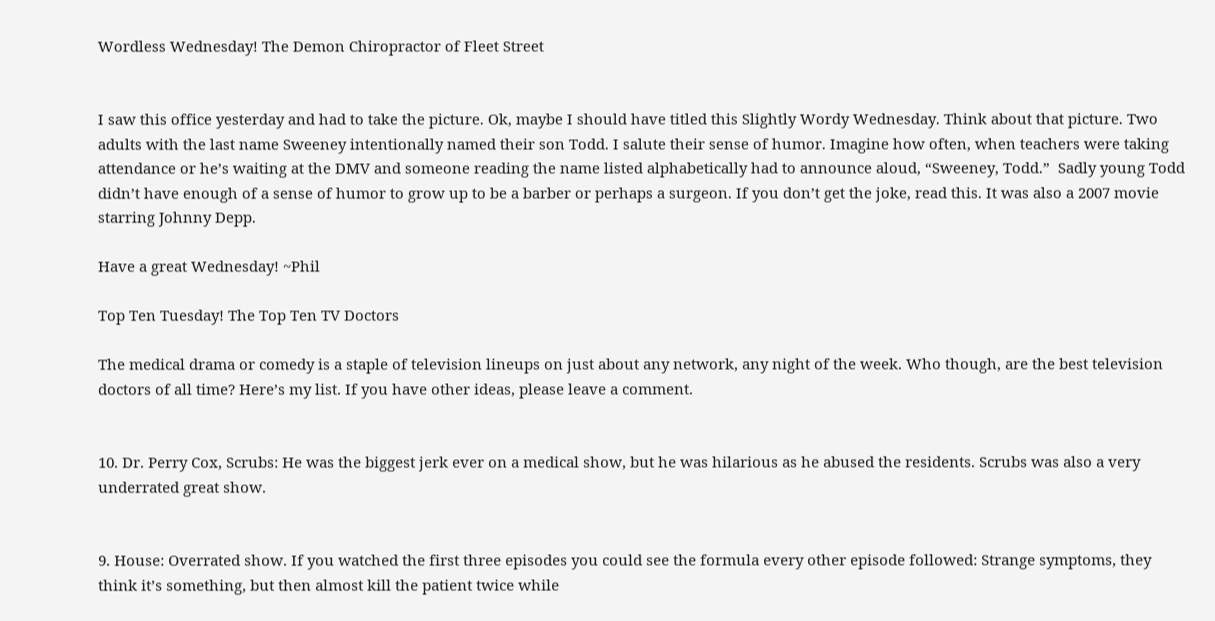Wordless Wednesday! The Demon Chiropractor of Fleet Street


I saw this office yesterday and had to take the picture. Ok, maybe I should have titled this Slightly Wordy Wednesday. Think about that picture. Two adults with the last name Sweeney intentionally named their son Todd. I salute their sense of humor. Imagine how often, when teachers were taking attendance or he’s waiting at the DMV and someone reading the name listed alphabetically had to announce aloud, “Sweeney, Todd.”  Sadly young Todd didn’t have enough of a sense of humor to grow up to be a barber or perhaps a surgeon. If you don’t get the joke, read this. It was also a 2007 movie starring Johnny Depp.

Have a great Wednesday! ~Phil

Top Ten Tuesday! The Top Ten TV Doctors

The medical drama or comedy is a staple of television lineups on just about any network, any night of the week. Who though, are the best television doctors of all time? Here’s my list. If you have other ideas, please leave a comment.


10. Dr. Perry Cox, Scrubs: He was the biggest jerk ever on a medical show, but he was hilarious as he abused the residents. Scrubs was also a very underrated great show.


9. House: Overrated show. If you watched the first three episodes you could see the formula every other episode followed: Strange symptoms, they think it’s something, but then almost kill the patient twice while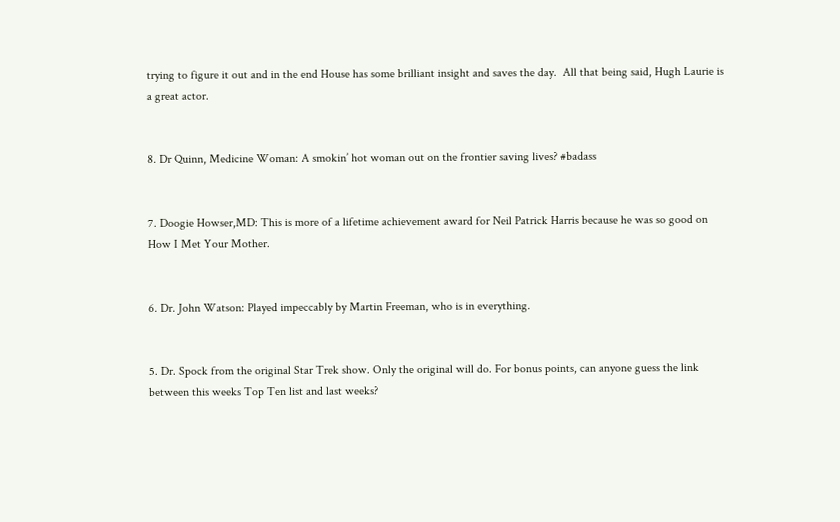trying to figure it out and in the end House has some brilliant insight and saves the day.  All that being said, Hugh Laurie is a great actor.


8. Dr Quinn, Medicine Woman: A smokin’ hot woman out on the frontier saving lives? #badass


7. Doogie Howser,MD: This is more of a lifetime achievement award for Neil Patrick Harris because he was so good on How I Met Your Mother.


6. Dr. John Watson: Played impeccably by Martin Freeman, who is in everything.


5. Dr. Spock from the original Star Trek show. Only the original will do. For bonus points, can anyone guess the link between this weeks Top Ten list and last weeks?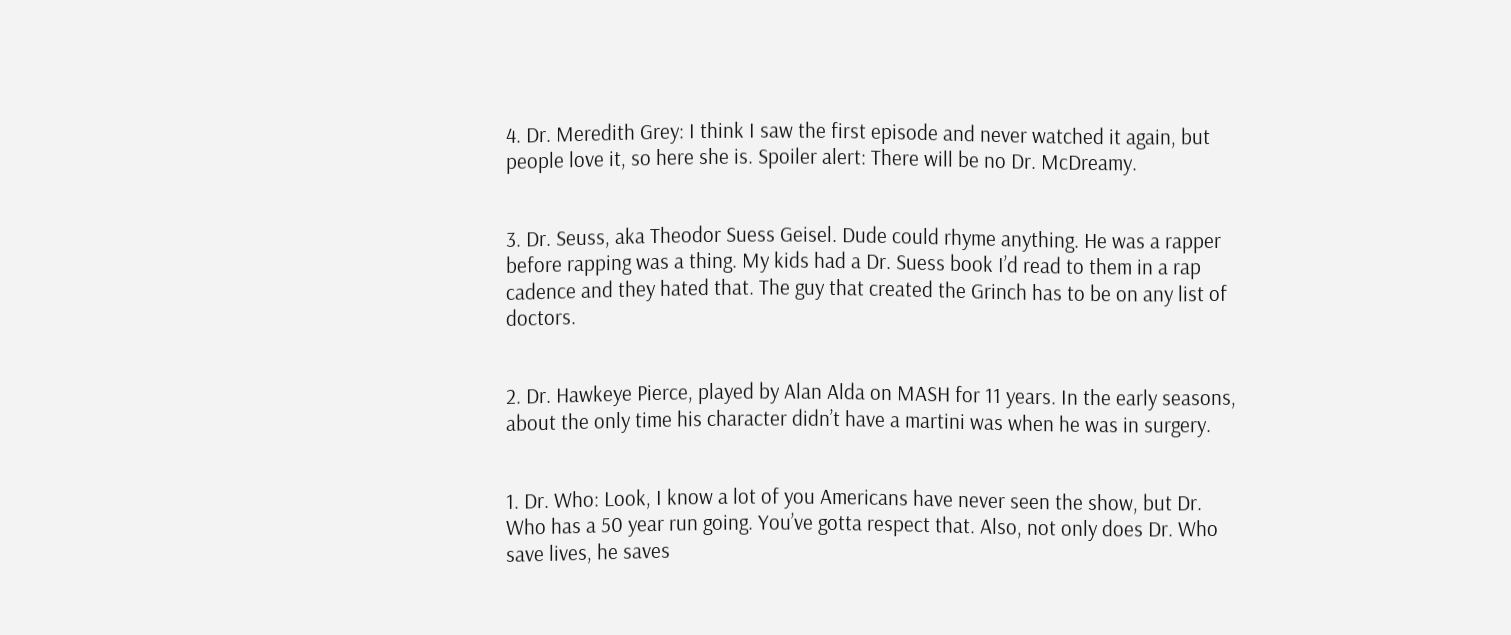4. Dr. Meredith Grey: I think I saw the first episode and never watched it again, but people love it, so here she is. Spoiler alert: There will be no Dr. McDreamy.


3. Dr. Seuss, aka Theodor Suess Geisel. Dude could rhyme anything. He was a rapper before rapping was a thing. My kids had a Dr. Suess book I’d read to them in a rap cadence and they hated that. The guy that created the Grinch has to be on any list of doctors.


2. Dr. Hawkeye Pierce, played by Alan Alda on MASH for 11 years. In the early seasons, about the only time his character didn’t have a martini was when he was in surgery.


1. Dr. Who: Look, I know a lot of you Americans have never seen the show, but Dr. Who has a 50 year run going. You’ve gotta respect that. Also, not only does Dr. Who save lives, he saves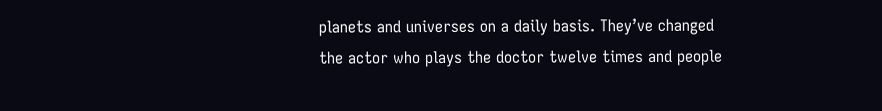planets and universes on a daily basis. They’ve changed the actor who plays the doctor twelve times and people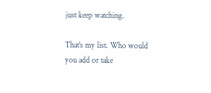just keep watching.

That’s my list. Who would you add or take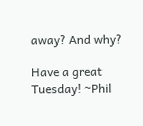away? And why?

Have a great Tuesday! ~Phil